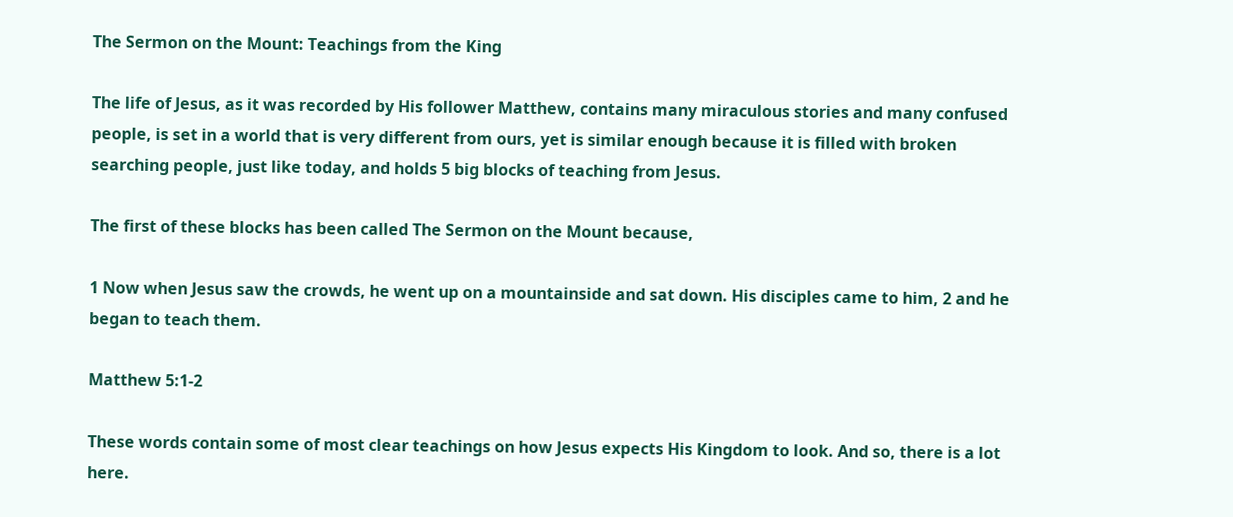The Sermon on the Mount: Teachings from the King

The life of Jesus, as it was recorded by His follower Matthew, contains many miraculous stories and many confused people, is set in a world that is very different from ours, yet is similar enough because it is filled with broken searching people, just like today, and holds 5 big blocks of teaching from Jesus.

The first of these blocks has been called The Sermon on the Mount because,

1 Now when Jesus saw the crowds, he went up on a mountainside and sat down. His disciples came to him, 2 and he began to teach them.

Matthew 5:1-2

These words contain some of most clear teachings on how Jesus expects His Kingdom to look. And so, there is a lot here.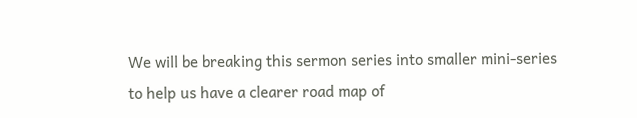We will be breaking this sermon series into smaller mini-series to help us have a clearer road map of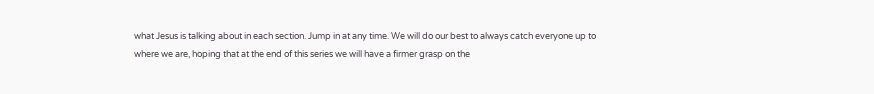what Jesus is talking about in each section. Jump in at any time. We will do our best to always catch everyone up to where we are, hoping that at the end of this series we will have a firmer grasp on the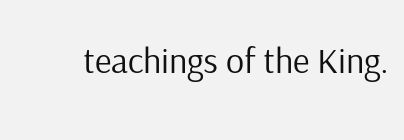teachings of the King.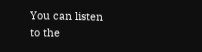You can listen to the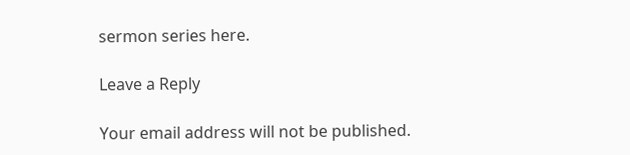sermon series here.

Leave a Reply

Your email address will not be published.